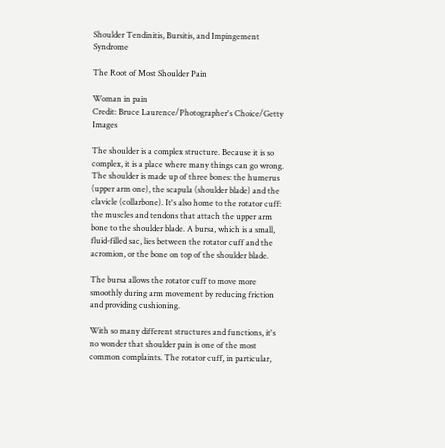Shoulder Tendinitis, Bursitis, and Impingement Syndrome

The Root of Most Shoulder Pain

Woman in pain
Credit: Bruce Laurence/Photographer's Choice/Getty Images

The shoulder is a complex structure. Because it is so complex, it is a place where many things can go wrong. The shoulder is made up of three bones: the humerus (upper arm one), the scapula (shoulder blade) and the clavicle (collarbone). It's also home to the rotator cuff: the muscles and tendons that attach the upper arm bone to the shoulder blade. A bursa, which is a small, fluid-filled sac, lies between the rotator cuff and the acromion, or the bone on top of the shoulder blade.

The bursa allows the rotator cuff to move more smoothly during arm movement by reducing friction and providing cushioning.

With so many different structures and functions, it's no wonder that shoulder pain is one of the most common complaints. The rotator cuff, in particular,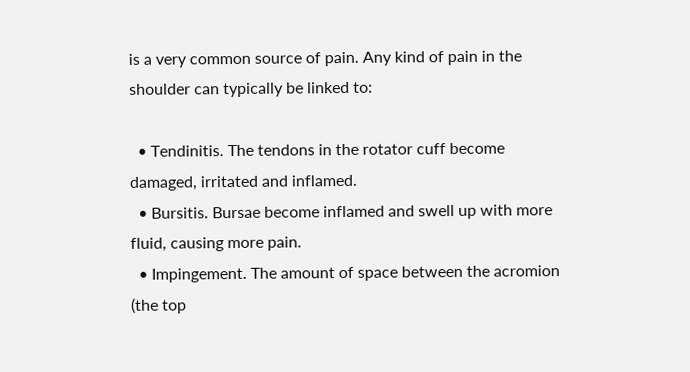is a very common source of pain. Any kind of pain in the shoulder can typically be linked to:

  • Tendinitis. The tendons in the rotator cuff become damaged, irritated and inflamed.
  • Bursitis. Bursae become inflamed and swell up with more fluid, causing more pain.
  • Impingement. The amount of space between the acromion (the top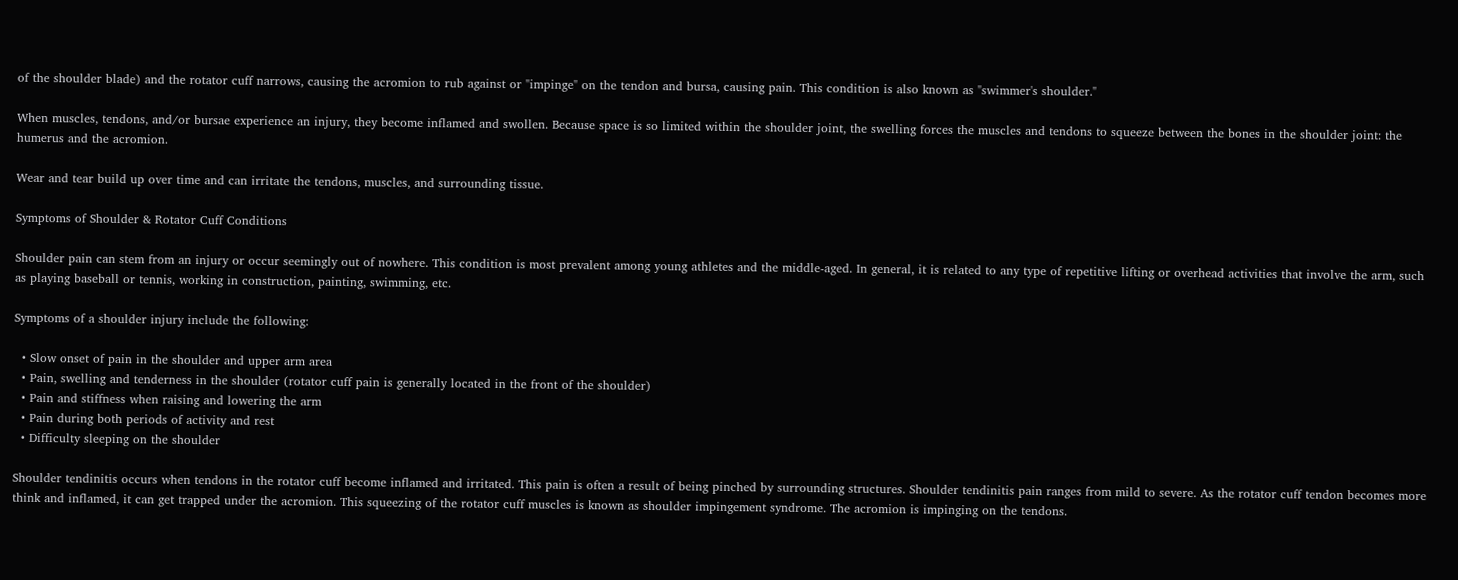of the shoulder blade) and the rotator cuff narrows, causing the acromion to rub against or "impinge" on the tendon and bursa, causing pain. This condition is also known as "swimmer's shoulder."

When muscles, tendons, and/or bursae experience an injury, they become inflamed and swollen. Because space is so limited within the shoulder joint, the swelling forces the muscles and tendons to squeeze between the bones in the shoulder joint: the humerus and the acromion.

Wear and tear build up over time and can irritate the tendons, muscles, and surrounding tissue.

Symptoms of Shoulder & Rotator Cuff Conditions

Shoulder pain can stem from an injury or occur seemingly out of nowhere. This condition is most prevalent among young athletes and the middle-aged. In general, it is related to any type of repetitive lifting or overhead activities that involve the arm, such as playing baseball or tennis, working in construction, painting, swimming, etc.

Symptoms of a shoulder injury include the following:

  • Slow onset of pain in the shoulder and upper arm area
  • Pain, swelling and tenderness in the shoulder (rotator cuff pain is generally located in the front of the shoulder)
  • Pain and stiffness when raising and lowering the arm
  • Pain during both periods of activity and rest
  • Difficulty sleeping on the shoulder

Shoulder tendinitis occurs when tendons in the rotator cuff become inflamed and irritated. This pain is often a result of being pinched by surrounding structures. Shoulder tendinitis pain ranges from mild to severe. As the rotator cuff tendon becomes more think and inflamed, it can get trapped under the acromion. This squeezing of the rotator cuff muscles is known as shoulder impingement syndrome. The acromion is impinging on the tendons.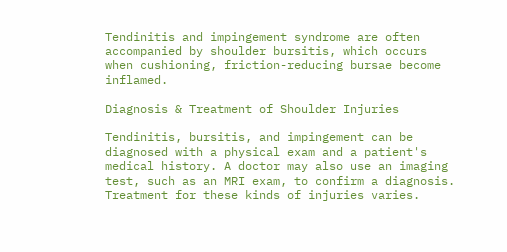Tendinitis and impingement syndrome are often accompanied by shoulder bursitis, which occurs when cushioning, friction-reducing bursae become inflamed.

Diagnosis & Treatment of Shoulder Injuries

Tendinitis, bursitis, and impingement can be diagnosed with a physical exam and a patient's medical history. A doctor may also use an imaging test, such as an MRI exam, to confirm a diagnosis. Treatment for these kinds of injuries varies.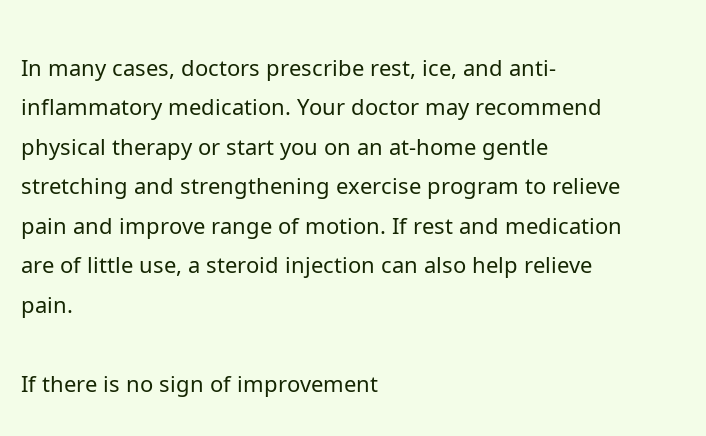In many cases, doctors prescribe rest, ice, and anti-inflammatory medication. Your doctor may recommend physical therapy or start you on an at-home gentle stretching and strengthening exercise program to relieve pain and improve range of motion. If rest and medication are of little use, a steroid injection can also help relieve pain.

If there is no sign of improvement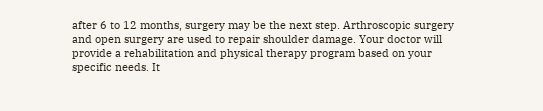after 6 to 12 months, surgery may be the next step. Arthroscopic surgery and open surgery are used to repair shoulder damage. Your doctor will provide a rehabilitation and physical therapy program based on your specific needs. It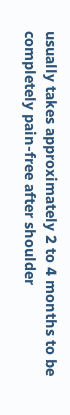usually takes approximately 2 to 4 months to be completely pain-free after shoulder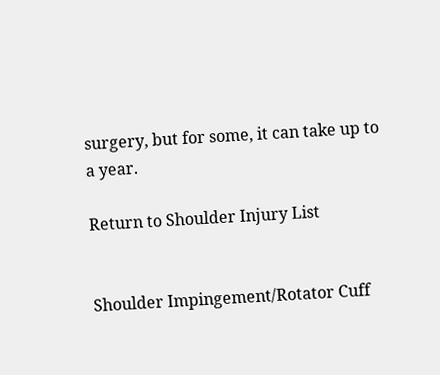surgery, but for some, it can take up to a year.

Return to Shoulder Injury List


Shoulder Impingement/Rotator Cuff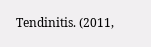Tendinitis. (2011,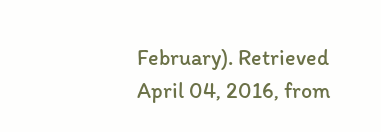February). Retrieved April 04, 2016, from